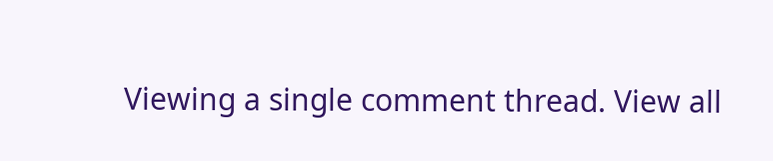Viewing a single comment thread. View all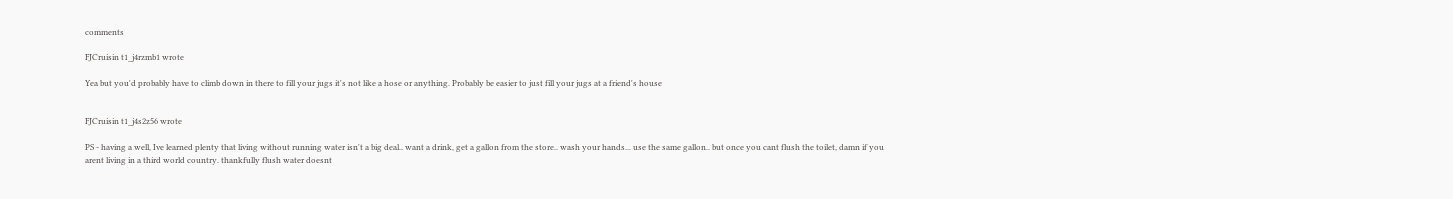comments

FJCruisin t1_j4rzmb1 wrote

Yea but you'd probably have to climb down in there to fill your jugs it's not like a hose or anything. Probably be easier to just fill your jugs at a friend's house


FJCruisin t1_j4s2z56 wrote

PS - having a well, Ive learned plenty that living without running water isn't a big deal.. want a drink, get a gallon from the store.. wash your hands... use the same gallon.. but once you cant flush the toilet, damn if you arent living in a third world country. thankfully flush water doesnt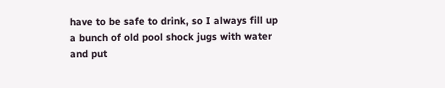have to be safe to drink, so I always fill up a bunch of old pool shock jugs with water and put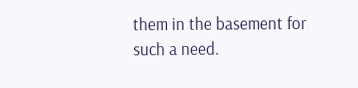them in the basement for such a need.